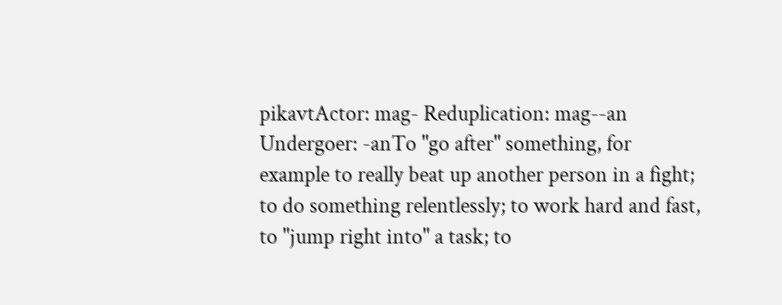pikavtActor: mag- Reduplication: mag--an Undergoer: -anTo "go after" something, for example to really beat up another person in a fight; to do something relentlessly; to work hard and fast, to "jump right into" a task; to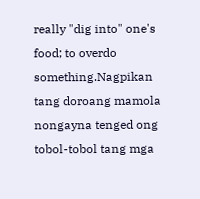really "dig into" one's food; to overdo something.Nagpikan tang doroang mamola nongayna tenged ong tobol-tobol tang mga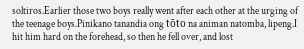soltiros.Earlier those two boys really went after each other at the urging of the teenage boys.Pinikano tanandia ong tōto na animan natomba, lipeng.I hit him hard on the forehead, so then he fell over, and lost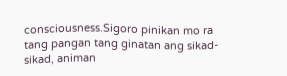consciousness.Sigoro pinikan mo ra tang pangan tang ginatan ang sikad-sikad, animan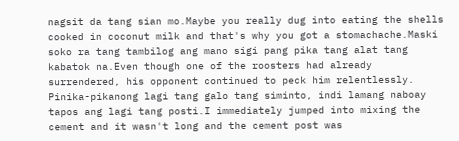nagsit da tang sian mo.Maybe you really dug into eating the shells cooked in coconut milk and that's why you got a stomachache.Maski soko ra tang tambilog ang mano sigi pang pika tang alat tang kabatok na.Even though one of the roosters had already surrendered, his opponent continued to peck him relentlessly. Pinika-pikanong lagi tang galo tang siminto, indi lamang naboay tapos ang lagi tang posti.I immediately jumped into mixing the cement and it wasn't long and the cement post was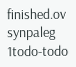finished.ov synpaleg 1todo-todo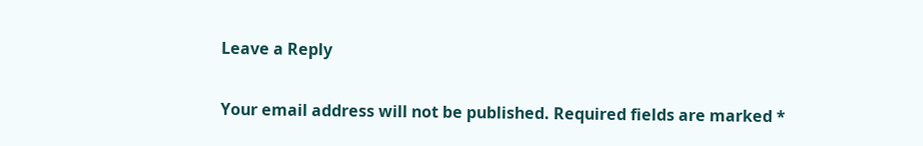Leave a Reply

Your email address will not be published. Required fields are marked *